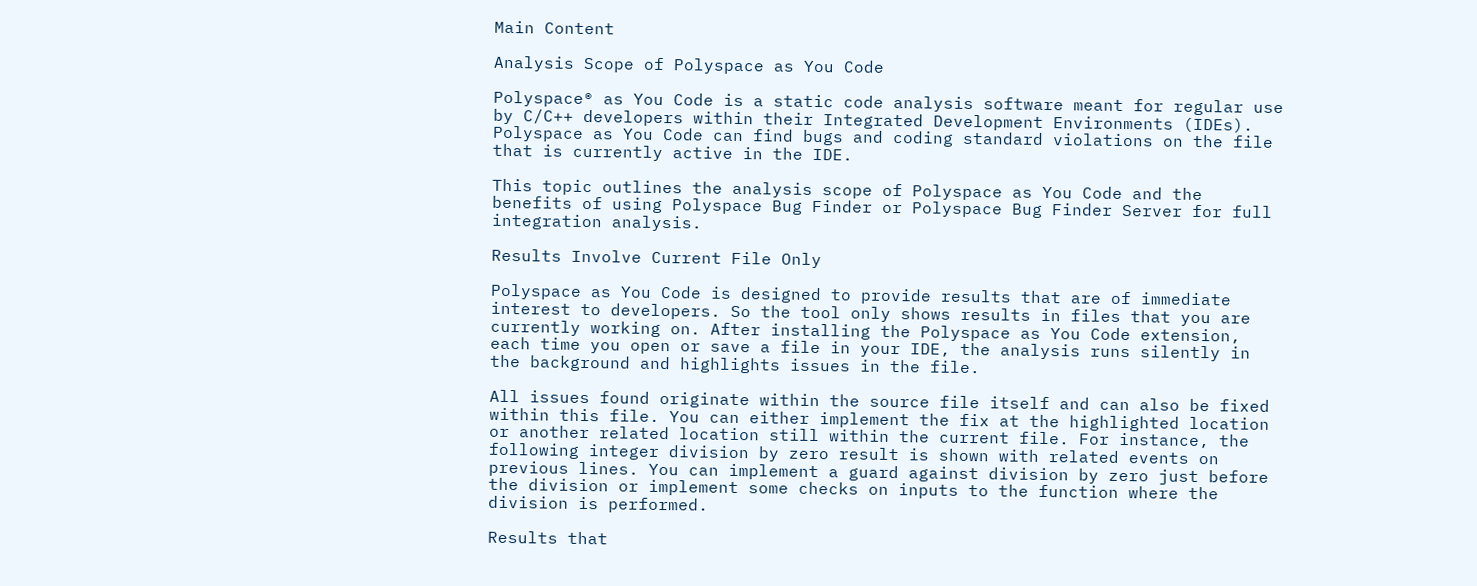Main Content

Analysis Scope of Polyspace as You Code

Polyspace® as You Code is a static code analysis software meant for regular use by C/C++ developers within their Integrated Development Environments (IDEs). Polyspace as You Code can find bugs and coding standard violations on the file that is currently active in the IDE.

This topic outlines the analysis scope of Polyspace as You Code and the benefits of using Polyspace Bug Finder or Polyspace Bug Finder Server for full integration analysis.

Results Involve Current File Only

Polyspace as You Code is designed to provide results that are of immediate interest to developers. So the tool only shows results in files that you are currently working on. After installing the Polyspace as You Code extension, each time you open or save a file in your IDE, the analysis runs silently in the background and highlights issues in the file.

All issues found originate within the source file itself and can also be fixed within this file. You can either implement the fix at the highlighted location or another related location still within the current file. For instance, the following integer division by zero result is shown with related events on previous lines. You can implement a guard against division by zero just before the division or implement some checks on inputs to the function where the division is performed.

Results that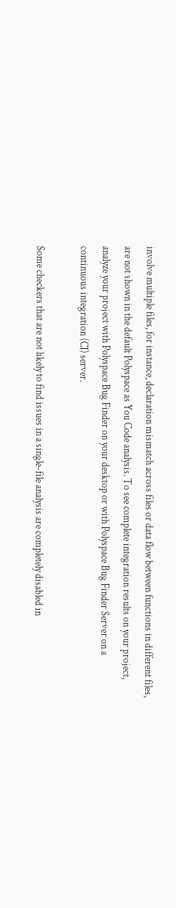involve multiple files, for instance, declaration mismatch across files or data flow between functions in different files, are not shown in the default Polyspace as You Code analysis. To see complete integration results on your project, analyze your project with Polyspace Bug Finder on your desktop or with Polyspace Bug Finder Server on a continuous integration (CI) server.

Some checkers that are not likely to find issues in a single-file analysis are completely disabled in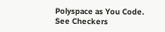Polyspace as You Code. See Checkers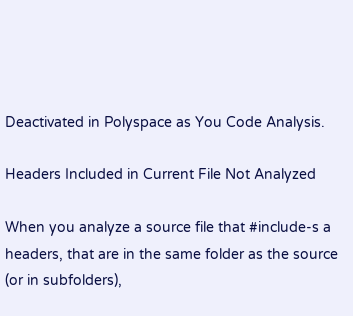Deactivated in Polyspace as You Code Analysis.

Headers Included in Current File Not Analyzed

When you analyze a source file that #include-s a headers, that are in the same folder as the source (or in subfolders),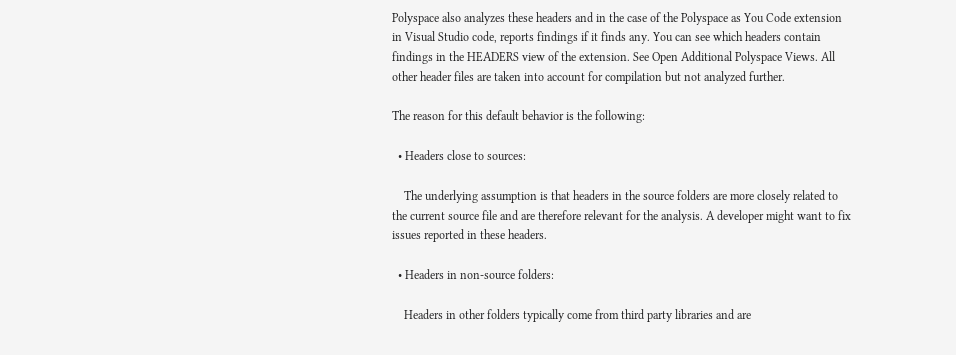Polyspace also analyzes these headers and in the case of the Polyspace as You Code extension in Visual Studio code, reports findings if it finds any. You can see which headers contain findings in the HEADERS view of the extension. See Open Additional Polyspace Views. All other header files are taken into account for compilation but not analyzed further.

The reason for this default behavior is the following:

  • Headers close to sources:

    The underlying assumption is that headers in the source folders are more closely related to the current source file and are therefore relevant for the analysis. A developer might want to fix issues reported in these headers.

  • Headers in non-source folders:

    Headers in other folders typically come from third party libraries and are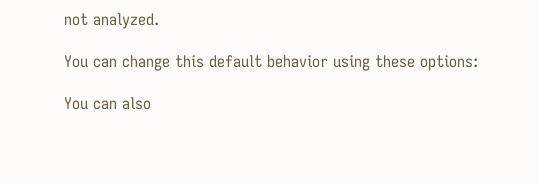not analyzed.

You can change this default behavior using these options:

You can also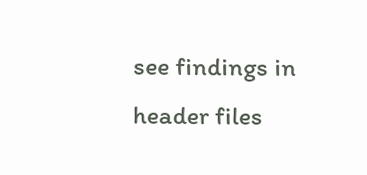see findings in header files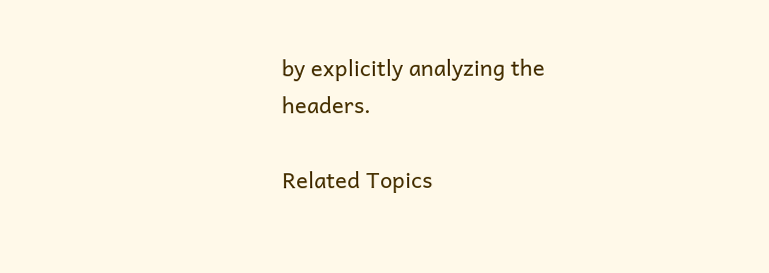by explicitly analyzing the headers.

Related Topics